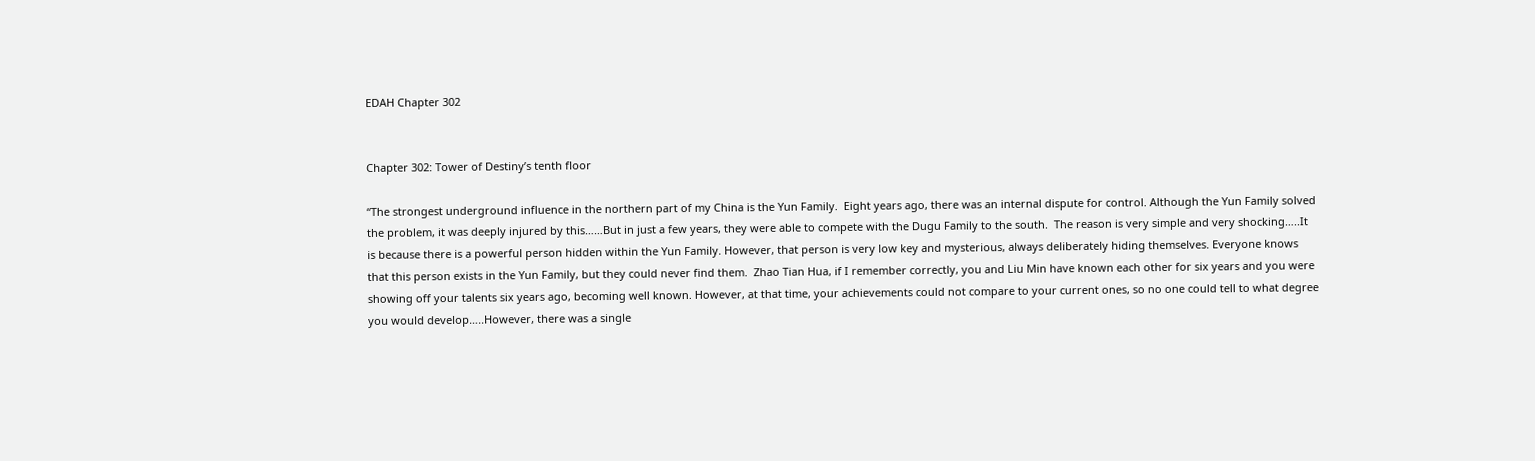EDAH Chapter 302


Chapter 302: Tower of Destiny’s tenth floor

“The strongest underground influence in the northern part of my China is the Yun Family.  Eight years ago, there was an internal dispute for control. Although the Yun Family solved the problem, it was deeply injured by this……But in just a few years, they were able to compete with the Dugu Family to the south.  The reason is very simple and very shocking…..It is because there is a powerful person hidden within the Yun Family. However, that person is very low key and mysterious, always deliberately hiding themselves. Everyone knows that this person exists in the Yun Family, but they could never find them.  Zhao Tian Hua, if I remember correctly, you and Liu Min have known each other for six years and you were showing off your talents six years ago, becoming well known. However, at that time, your achievements could not compare to your current ones, so no one could tell to what degree you would develop…..However, there was a single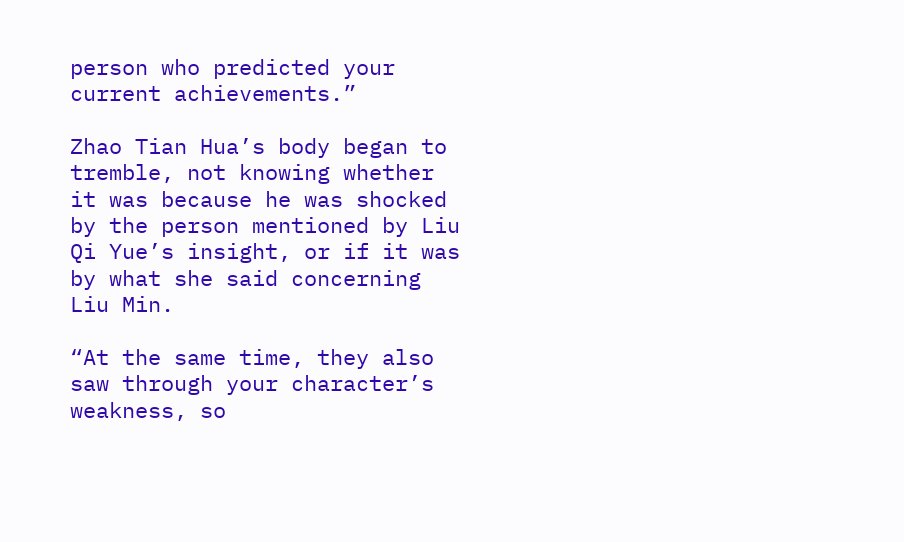person who predicted your current achievements.”

Zhao Tian Hua’s body began to tremble, not knowing whether it was because he was shocked by the person mentioned by Liu Qi Yue’s insight, or if it was by what she said concerning Liu Min.

“At the same time, they also saw through your character’s weakness, so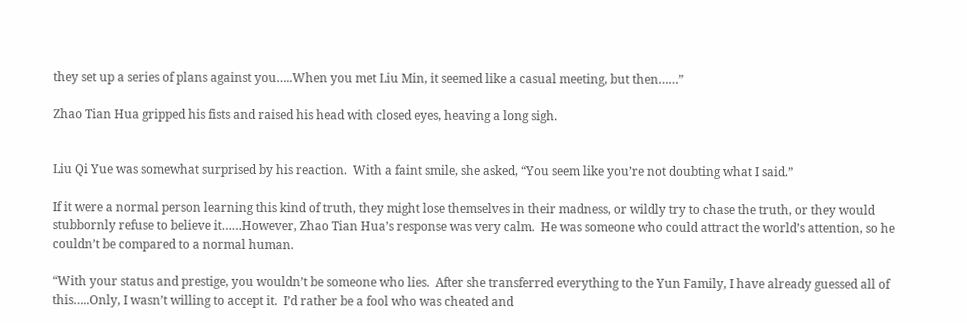they set up a series of plans against you…..When you met Liu Min, it seemed like a casual meeting, but then……”

Zhao Tian Hua gripped his fists and raised his head with closed eyes, heaving a long sigh.


Liu Qi Yue was somewhat surprised by his reaction.  With a faint smile, she asked, “You seem like you’re not doubting what I said.”

If it were a normal person learning this kind of truth, they might lose themselves in their madness, or wildly try to chase the truth, or they would stubbornly refuse to believe it……However, Zhao Tian Hua’s response was very calm.  He was someone who could attract the world’s attention, so he couldn’t be compared to a normal human.

“With your status and prestige, you wouldn’t be someone who lies.  After she transferred everything to the Yun Family, I have already guessed all of this…..Only, I wasn’t willing to accept it.  I’d rather be a fool who was cheated and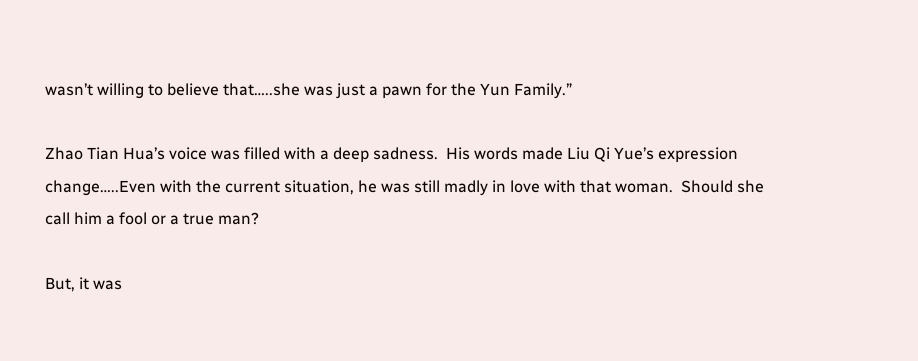wasn’t willing to believe that…..she was just a pawn for the Yun Family.”

Zhao Tian Hua’s voice was filled with a deep sadness.  His words made Liu Qi Yue’s expression change…..Even with the current situation, he was still madly in love with that woman.  Should she call him a fool or a true man?

But, it was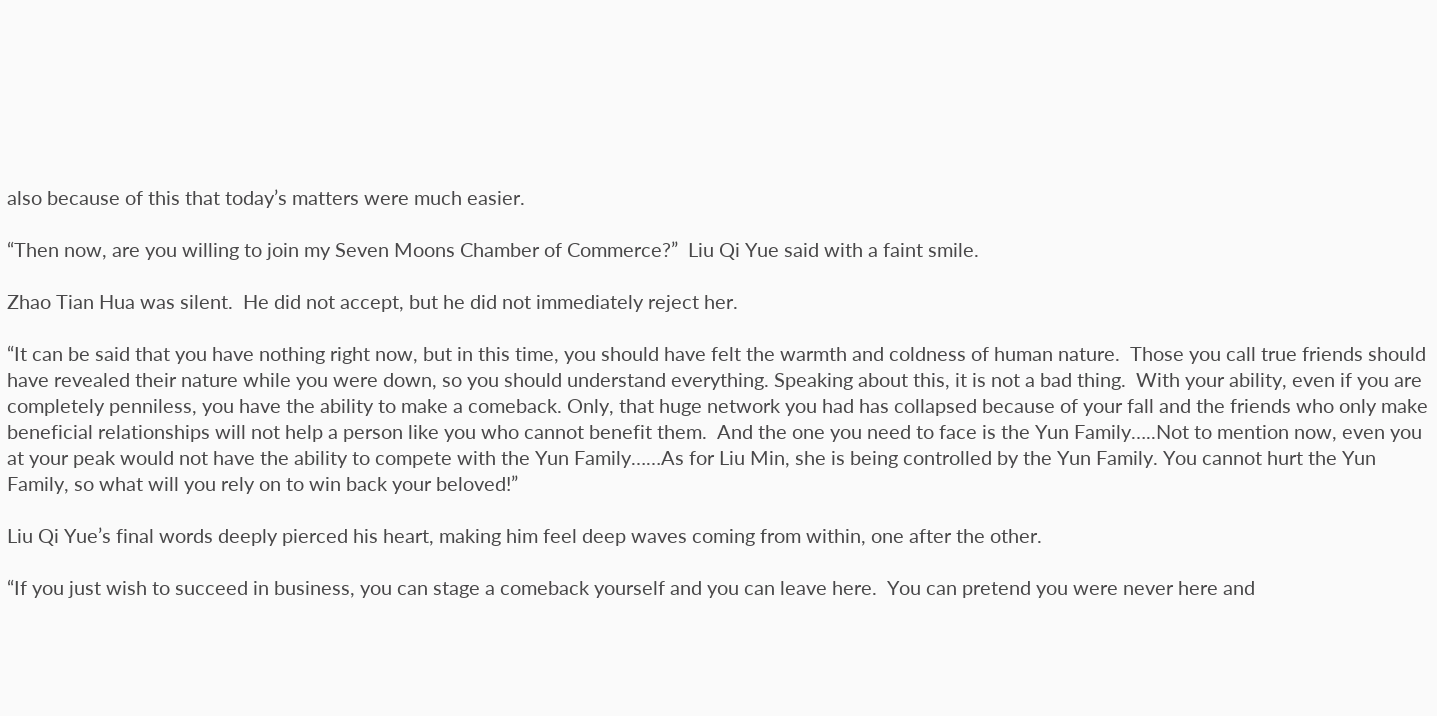also because of this that today’s matters were much easier.

“Then now, are you willing to join my Seven Moons Chamber of Commerce?”  Liu Qi Yue said with a faint smile.

Zhao Tian Hua was silent.  He did not accept, but he did not immediately reject her.

“It can be said that you have nothing right now, but in this time, you should have felt the warmth and coldness of human nature.  Those you call true friends should have revealed their nature while you were down, so you should understand everything. Speaking about this, it is not a bad thing.  With your ability, even if you are completely penniless, you have the ability to make a comeback. Only, that huge network you had has collapsed because of your fall and the friends who only make beneficial relationships will not help a person like you who cannot benefit them.  And the one you need to face is the Yun Family…..Not to mention now, even you at your peak would not have the ability to compete with the Yun Family……As for Liu Min, she is being controlled by the Yun Family. You cannot hurt the Yun Family, so what will you rely on to win back your beloved!”

Liu Qi Yue’s final words deeply pierced his heart, making him feel deep waves coming from within, one after the other.

“If you just wish to succeed in business, you can stage a comeback yourself and you can leave here.  You can pretend you were never here and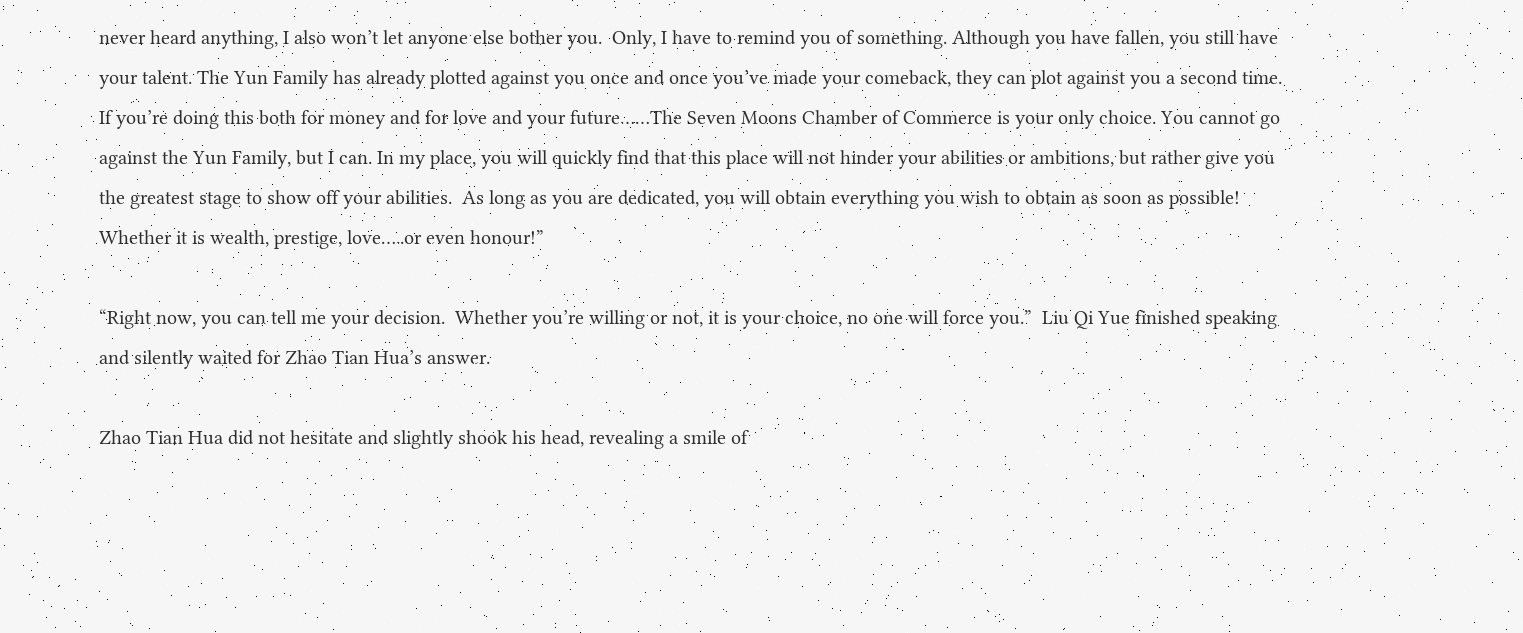never heard anything, I also won’t let anyone else bother you.  Only, I have to remind you of something. Although you have fallen, you still have your talent. The Yun Family has already plotted against you once and once you’ve made your comeback, they can plot against you a second time.  If you’re doing this both for money and for love and your future……The Seven Moons Chamber of Commerce is your only choice. You cannot go against the Yun Family, but I can. In my place, you will quickly find that this place will not hinder your abilities or ambitions, but rather give you the greatest stage to show off your abilities.  As long as you are dedicated, you will obtain everything you wish to obtain as soon as possible! Whether it is wealth, prestige, love…..or even honour!”

“Right now, you can tell me your decision.  Whether you’re willing or not, it is your choice, no one will force you.”  Liu Qi Yue finished speaking and silently waited for Zhao Tian Hua’s answer.

Zhao Tian Hua did not hesitate and slightly shook his head, revealing a smile of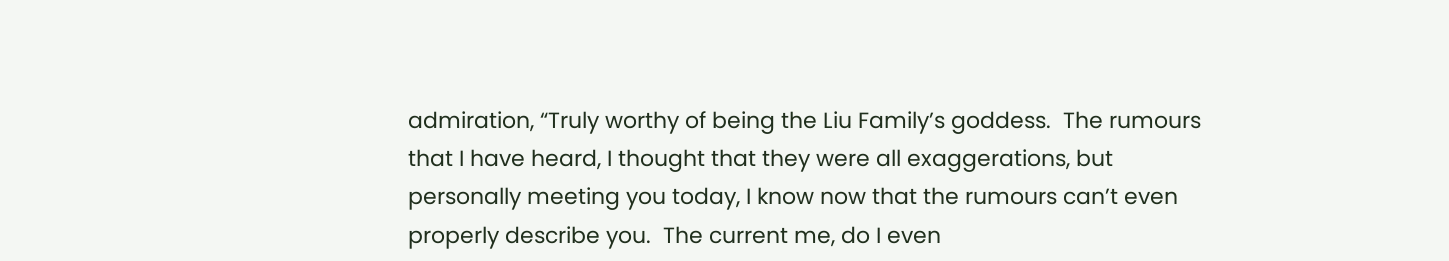admiration, “Truly worthy of being the Liu Family’s goddess.  The rumours that I have heard, I thought that they were all exaggerations, but personally meeting you today, I know now that the rumours can’t even properly describe you.  The current me, do I even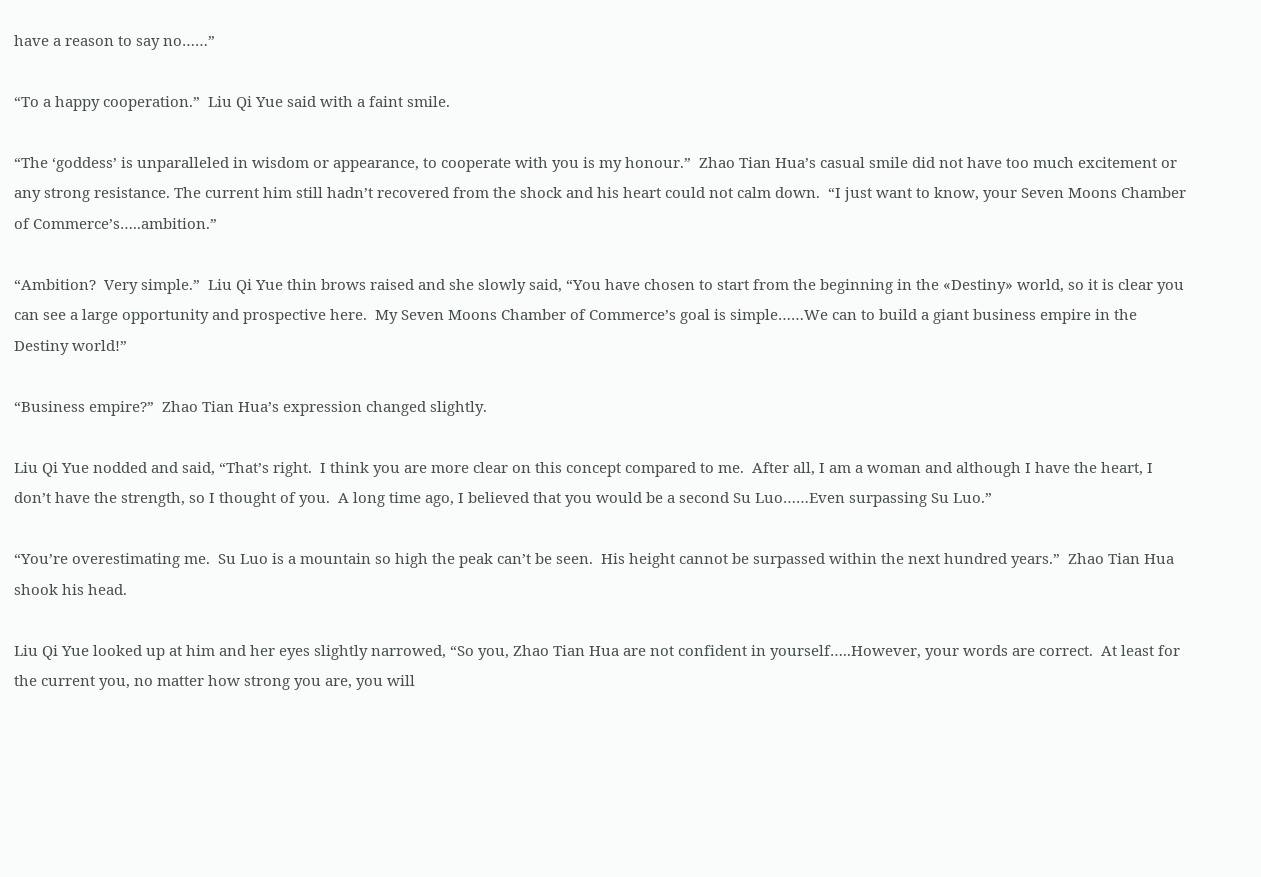have a reason to say no……”

“To a happy cooperation.”  Liu Qi Yue said with a faint smile.

“The ‘goddess’ is unparalleled in wisdom or appearance, to cooperate with you is my honour.”  Zhao Tian Hua’s casual smile did not have too much excitement or any strong resistance. The current him still hadn’t recovered from the shock and his heart could not calm down.  “I just want to know, your Seven Moons Chamber of Commerce’s…..ambition.”

“Ambition?  Very simple.”  Liu Qi Yue thin brows raised and she slowly said, “You have chosen to start from the beginning in the «Destiny» world, so it is clear you can see a large opportunity and prospective here.  My Seven Moons Chamber of Commerce’s goal is simple……We can to build a giant business empire in the Destiny world!”

“Business empire?”  Zhao Tian Hua’s expression changed slightly.

Liu Qi Yue nodded and said, “That’s right.  I think you are more clear on this concept compared to me.  After all, I am a woman and although I have the heart, I don’t have the strength, so I thought of you.  A long time ago, I believed that you would be a second Su Luo……Even surpassing Su Luo.”

“You’re overestimating me.  Su Luo is a mountain so high the peak can’t be seen.  His height cannot be surpassed within the next hundred years.”  Zhao Tian Hua shook his head.

Liu Qi Yue looked up at him and her eyes slightly narrowed, “So you, Zhao Tian Hua are not confident in yourself…..However, your words are correct.  At least for the current you, no matter how strong you are, you will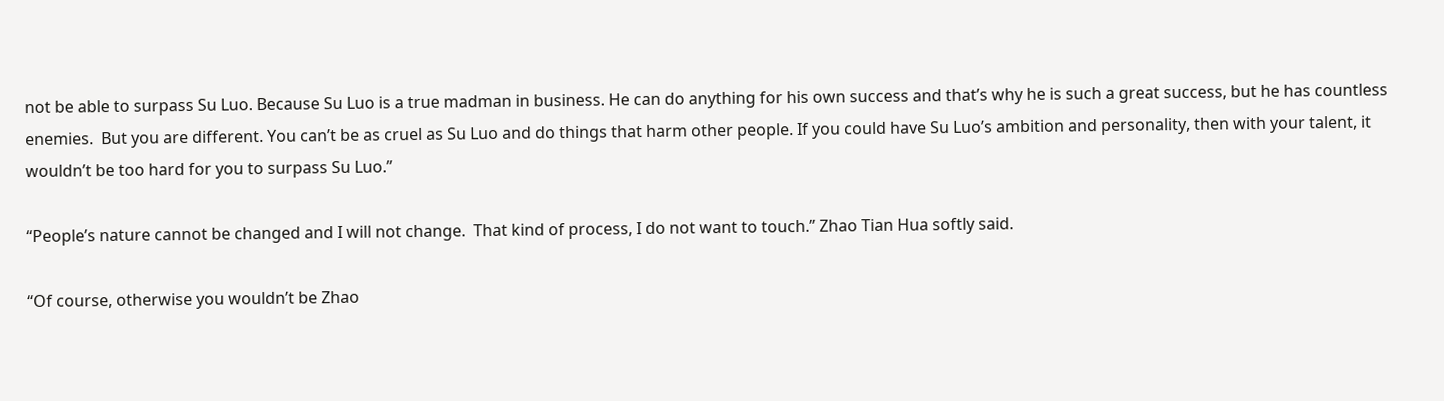not be able to surpass Su Luo. Because Su Luo is a true madman in business. He can do anything for his own success and that’s why he is such a great success, but he has countless enemies.  But you are different. You can’t be as cruel as Su Luo and do things that harm other people. If you could have Su Luo’s ambition and personality, then with your talent, it wouldn’t be too hard for you to surpass Su Luo.”

“People’s nature cannot be changed and I will not change.  That kind of process, I do not want to touch.” Zhao Tian Hua softly said.

“Of course, otherwise you wouldn’t be Zhao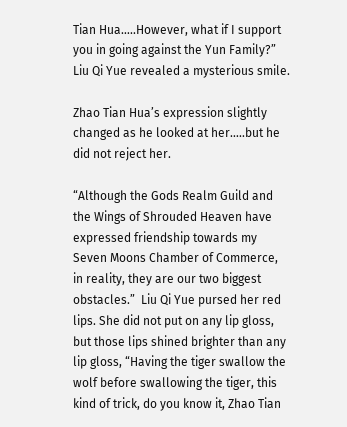Tian Hua…..However, what if I support you in going against the Yun Family?”  Liu Qi Yue revealed a mysterious smile.

Zhao Tian Hua’s expression slightly changed as he looked at her…..but he did not reject her.

“Although the Gods Realm Guild and the Wings of Shrouded Heaven have expressed friendship towards my Seven Moons Chamber of Commerce, in reality, they are our two biggest obstacles.”  Liu Qi Yue pursed her red lips. She did not put on any lip gloss, but those lips shined brighter than any lip gloss, “Having the tiger swallow the wolf before swallowing the tiger, this kind of trick, do you know it, Zhao Tian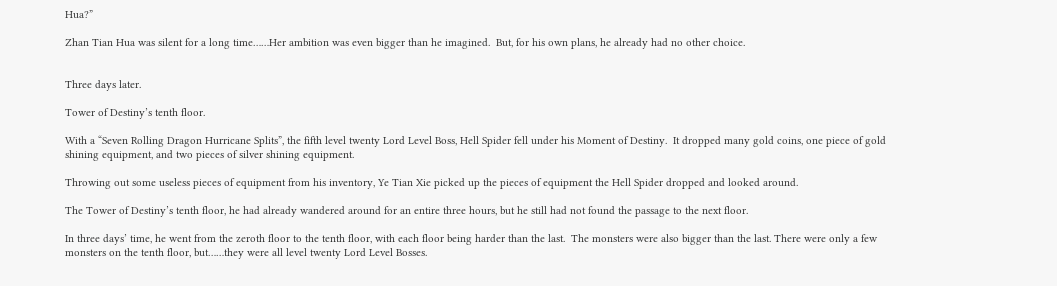Hua?”

Zhan Tian Hua was silent for a long time……Her ambition was even bigger than he imagined.  But, for his own plans, he already had no other choice.


Three days later.

Tower of Destiny’s tenth floor.

With a “Seven Rolling Dragon Hurricane Splits”, the fifth level twenty Lord Level Boss, Hell Spider fell under his Moment of Destiny.  It dropped many gold coins, one piece of gold shining equipment, and two pieces of silver shining equipment.

Throwing out some useless pieces of equipment from his inventory, Ye Tian Xie picked up the pieces of equipment the Hell Spider dropped and looked around.

The Tower of Destiny’s tenth floor, he had already wandered around for an entire three hours, but he still had not found the passage to the next floor.

In three days’ time, he went from the zeroth floor to the tenth floor, with each floor being harder than the last.  The monsters were also bigger than the last. There were only a few monsters on the tenth floor, but……they were all level twenty Lord Level Bosses.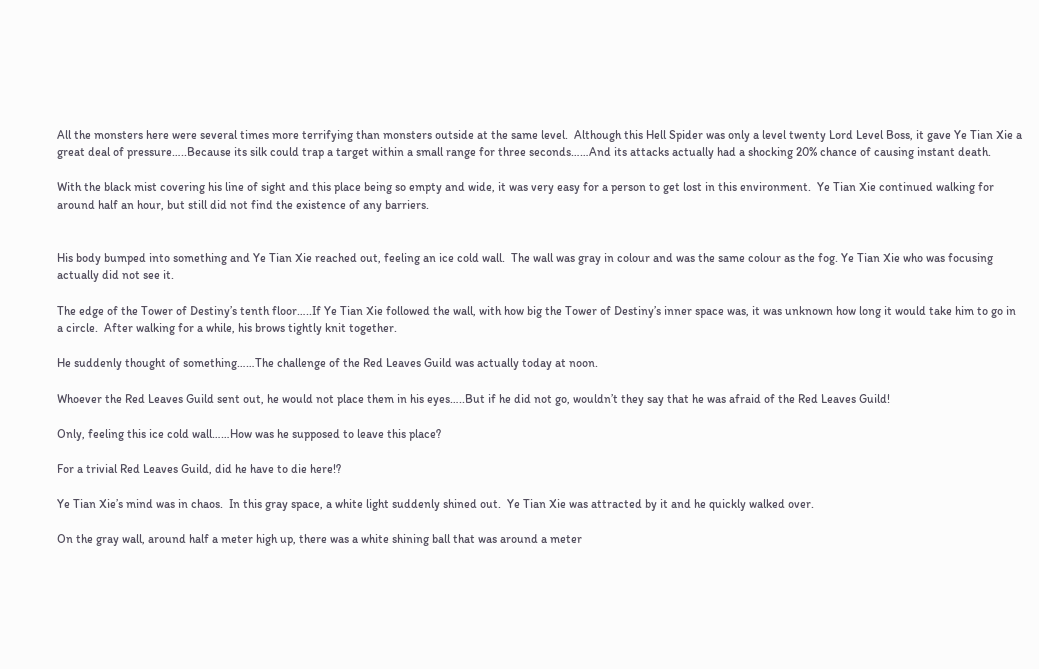All the monsters here were several times more terrifying than monsters outside at the same level.  Although this Hell Spider was only a level twenty Lord Level Boss, it gave Ye Tian Xie a great deal of pressure…..Because its silk could trap a target within a small range for three seconds……And its attacks actually had a shocking 20% chance of causing instant death.

With the black mist covering his line of sight and this place being so empty and wide, it was very easy for a person to get lost in this environment.  Ye Tian Xie continued walking for around half an hour, but still did not find the existence of any barriers.


His body bumped into something and Ye Tian Xie reached out, feeling an ice cold wall.  The wall was gray in colour and was the same colour as the fog. Ye Tian Xie who was focusing actually did not see it.

The edge of the Tower of Destiny’s tenth floor…..If Ye Tian Xie followed the wall, with how big the Tower of Destiny’s inner space was, it was unknown how long it would take him to go in a circle.  After walking for a while, his brows tightly knit together.

He suddenly thought of something……The challenge of the Red Leaves Guild was actually today at noon.

Whoever the Red Leaves Guild sent out, he would not place them in his eyes…..But if he did not go, wouldn’t they say that he was afraid of the Red Leaves Guild!

Only, feeling this ice cold wall……How was he supposed to leave this place?

For a trivial Red Leaves Guild, did he have to die here!?

Ye Tian Xie’s mind was in chaos.  In this gray space, a white light suddenly shined out.  Ye Tian Xie was attracted by it and he quickly walked over.

On the gray wall, around half a meter high up, there was a white shining ball that was around a meter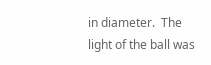in diameter.  The light of the ball was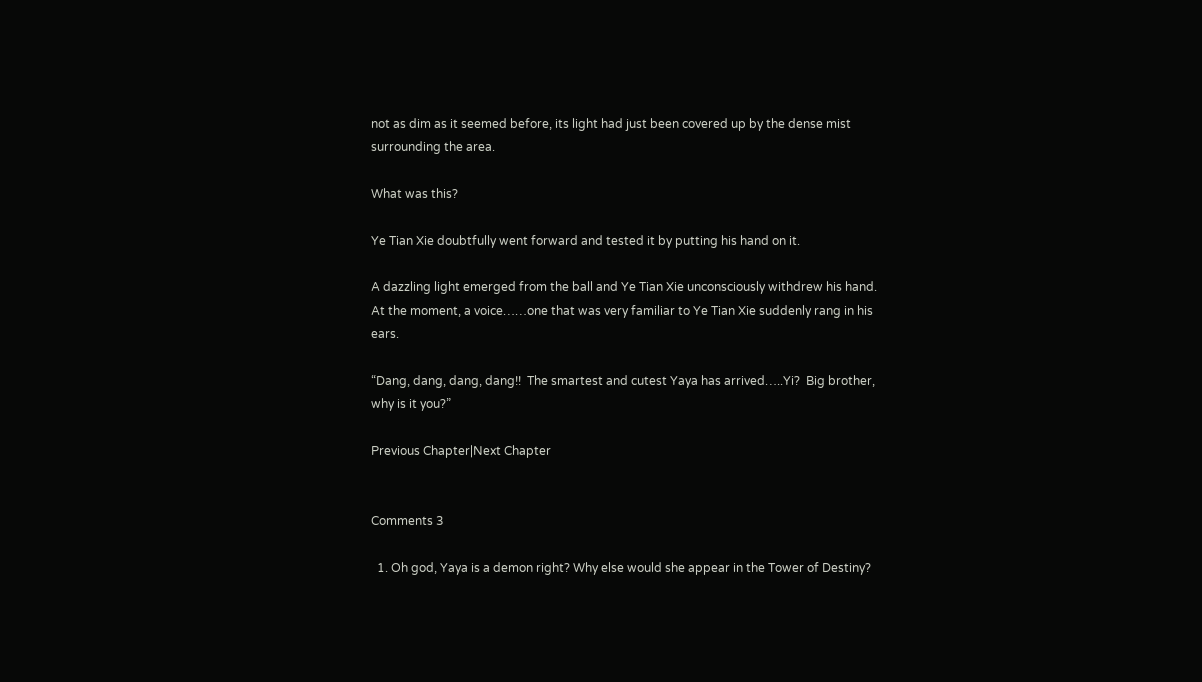not as dim as it seemed before, its light had just been covered up by the dense mist surrounding the area.

What was this?

Ye Tian Xie doubtfully went forward and tested it by putting his hand on it.

A dazzling light emerged from the ball and Ye Tian Xie unconsciously withdrew his hand.  At the moment, a voice……one that was very familiar to Ye Tian Xie suddenly rang in his ears.

“Dang, dang, dang, dang!!  The smartest and cutest Yaya has arrived…..Yi?  Big brother, why is it you?”

Previous Chapter|Next Chapter


Comments 3

  1. Oh god, Yaya is a demon right? Why else would she appear in the Tower of Destiny?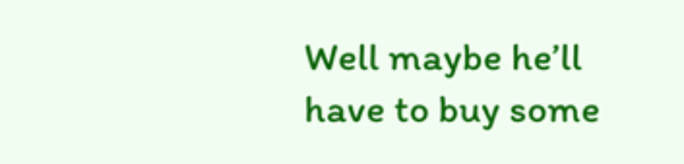Well maybe he’ll have to buy some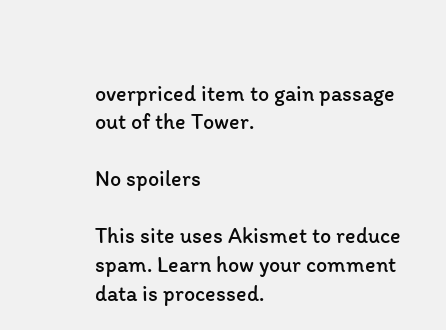overpriced item to gain passage out of the Tower.

No spoilers

This site uses Akismet to reduce spam. Learn how your comment data is processed.